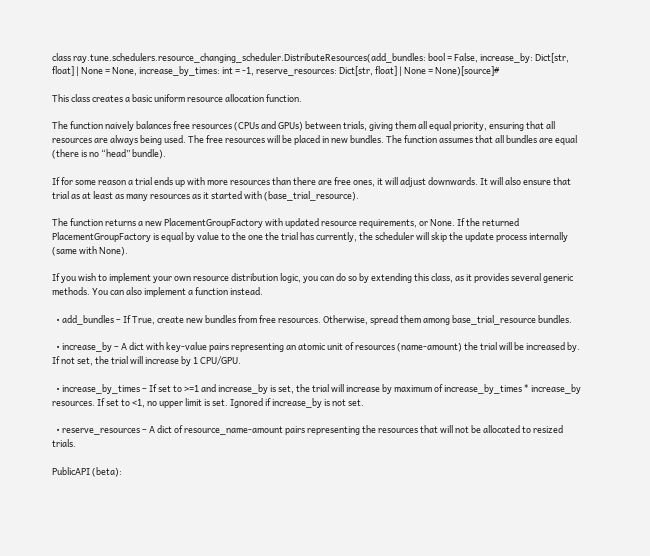class ray.tune.schedulers.resource_changing_scheduler.DistributeResources(add_bundles: bool = False, increase_by: Dict[str, float] | None = None, increase_by_times: int = -1, reserve_resources: Dict[str, float] | None = None)[source]#

This class creates a basic uniform resource allocation function.

The function naively balances free resources (CPUs and GPUs) between trials, giving them all equal priority, ensuring that all resources are always being used. The free resources will be placed in new bundles. The function assumes that all bundles are equal (there is no “head” bundle).

If for some reason a trial ends up with more resources than there are free ones, it will adjust downwards. It will also ensure that trial as at least as many resources as it started with (base_trial_resource).

The function returns a new PlacementGroupFactory with updated resource requirements, or None. If the returned PlacementGroupFactory is equal by value to the one the trial has currently, the scheduler will skip the update process internally (same with None).

If you wish to implement your own resource distribution logic, you can do so by extending this class, as it provides several generic methods. You can also implement a function instead.

  • add_bundles – If True, create new bundles from free resources. Otherwise, spread them among base_trial_resource bundles.

  • increase_by – A dict with key-value pairs representing an atomic unit of resources (name-amount) the trial will be increased by. If not set, the trial will increase by 1 CPU/GPU.

  • increase_by_times – If set to >=1 and increase_by is set, the trial will increase by maximum of increase_by_times * increase_by resources. If set to <1, no upper limit is set. Ignored if increase_by is not set.

  • reserve_resources – A dict of resource_name-amount pairs representing the resources that will not be allocated to resized trials.

PublicAPI (beta):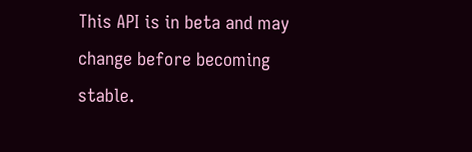This API is in beta and may change before becoming stable.